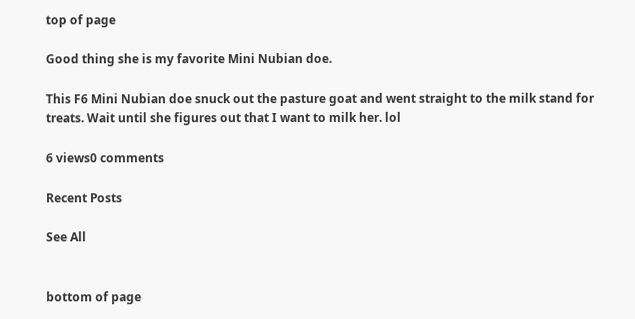top of page

Good thing she is my favorite Mini Nubian doe.

This F6 Mini Nubian doe snuck out the pasture goat and went straight to the milk stand for treats. Wait until she figures out that I want to milk her. lol

6 views0 comments

Recent Posts

See All


bottom of page